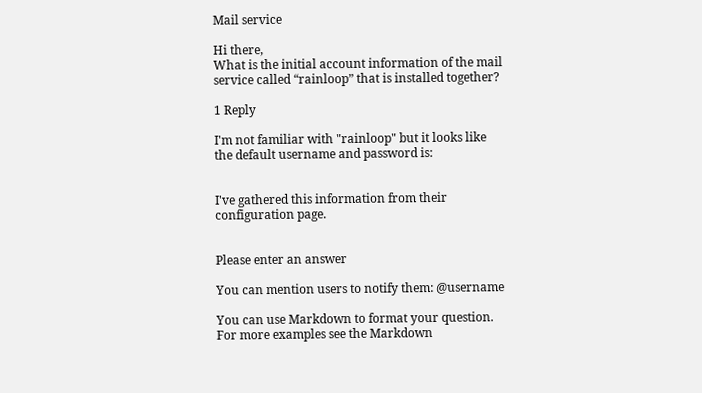Mail service

Hi there,
What is the initial account information of the mail service called “rainloop” that is installed together?

1 Reply

I'm not familiar with "rainloop" but it looks like the default username and password is:


I've gathered this information from their configuration page.


Please enter an answer

You can mention users to notify them: @username

You can use Markdown to format your question. For more examples see the Markdown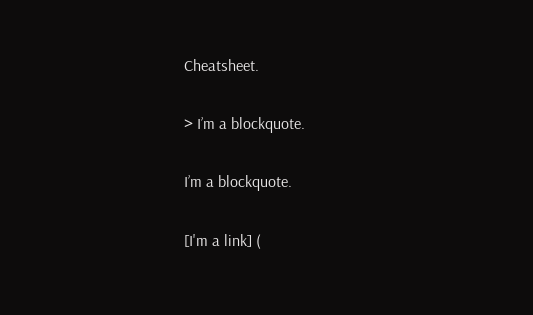Cheatsheet.

> I’m a blockquote.

I’m a blockquote.

[I'm a link] (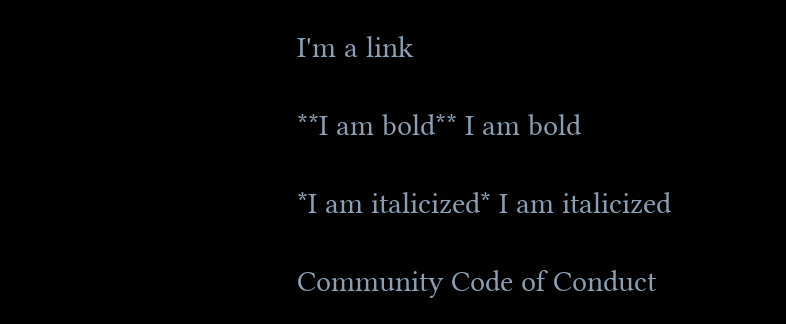I'm a link

**I am bold** I am bold

*I am italicized* I am italicized

Community Code of Conduct